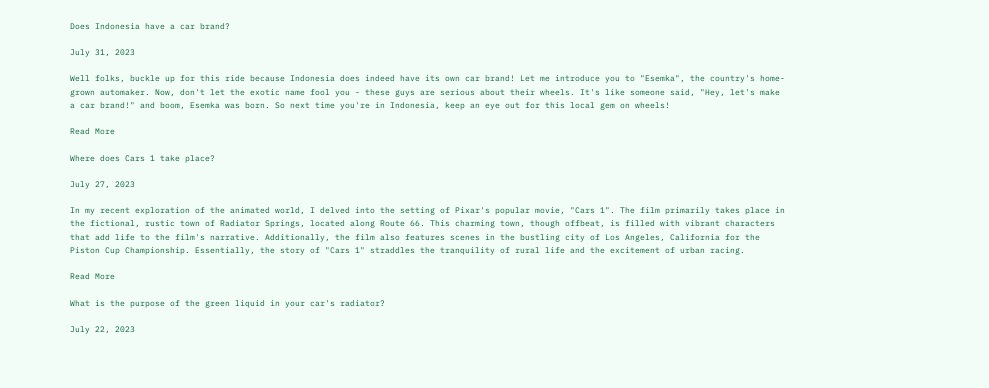Does Indonesia have a car brand?

July 31, 2023

Well folks, buckle up for this ride because Indonesia does indeed have its own car brand! Let me introduce you to "Esemka", the country's home-grown automaker. Now, don't let the exotic name fool you - these guys are serious about their wheels. It's like someone said, "Hey, let's make a car brand!" and boom, Esemka was born. So next time you're in Indonesia, keep an eye out for this local gem on wheels!

Read More

Where does Cars 1 take place?

July 27, 2023

In my recent exploration of the animated world, I delved into the setting of Pixar's popular movie, "Cars 1". The film primarily takes place in the fictional, rustic town of Radiator Springs, located along Route 66. This charming town, though offbeat, is filled with vibrant characters that add life to the film's narrative. Additionally, the film also features scenes in the bustling city of Los Angeles, California for the Piston Cup Championship. Essentially, the story of "Cars 1" straddles the tranquility of rural life and the excitement of urban racing.

Read More

What is the purpose of the green liquid in your car's radiator?

July 22, 2023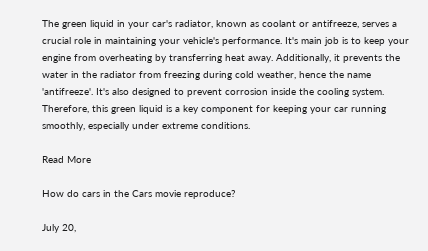The green liquid in your car's radiator, known as coolant or antifreeze, serves a crucial role in maintaining your vehicle's performance. It's main job is to keep your engine from overheating by transferring heat away. Additionally, it prevents the water in the radiator from freezing during cold weather, hence the name 'antifreeze'. It's also designed to prevent corrosion inside the cooling system. Therefore, this green liquid is a key component for keeping your car running smoothly, especially under extreme conditions.

Read More

How do cars in the Cars movie reproduce?

July 20,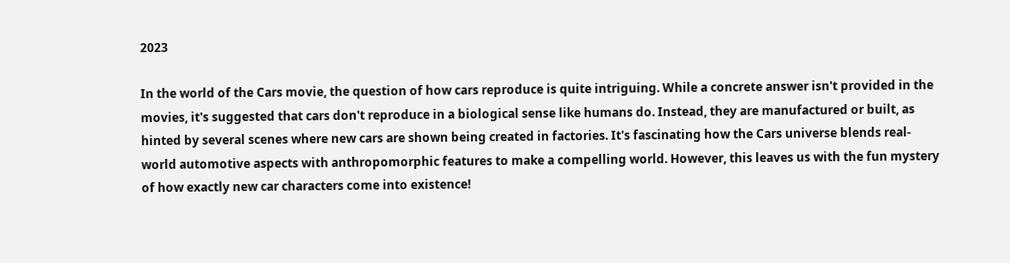2023

In the world of the Cars movie, the question of how cars reproduce is quite intriguing. While a concrete answer isn't provided in the movies, it's suggested that cars don't reproduce in a biological sense like humans do. Instead, they are manufactured or built, as hinted by several scenes where new cars are shown being created in factories. It's fascinating how the Cars universe blends real-world automotive aspects with anthropomorphic features to make a compelling world. However, this leaves us with the fun mystery of how exactly new car characters come into existence!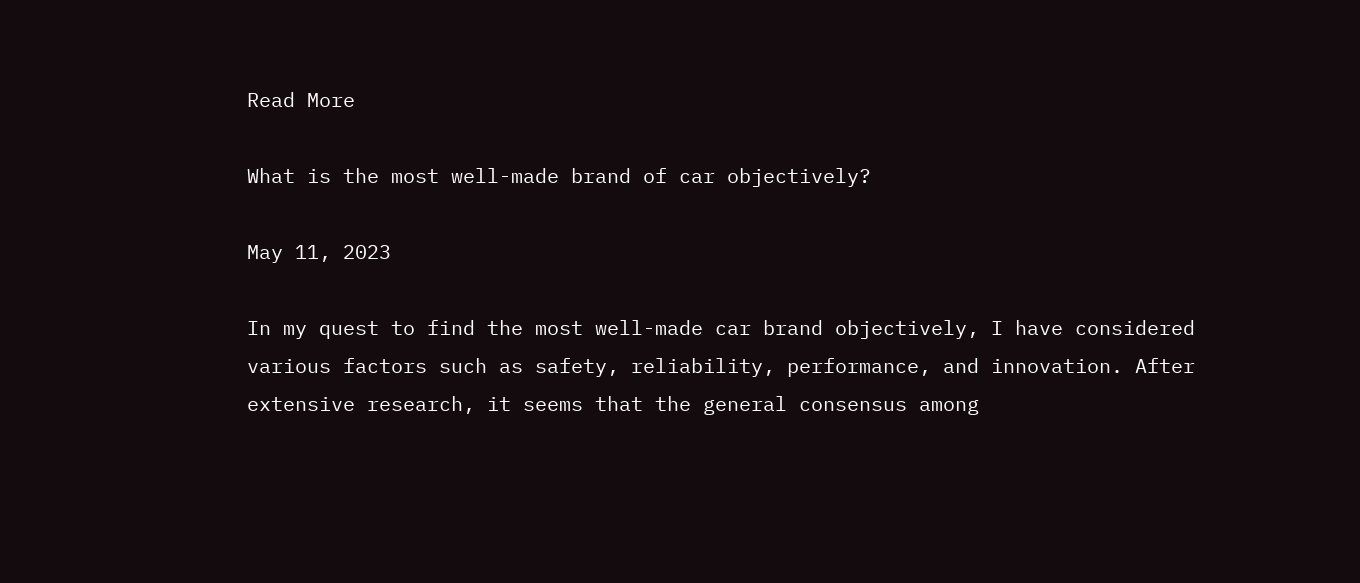Read More

What is the most well-made brand of car objectively?

May 11, 2023

In my quest to find the most well-made car brand objectively, I have considered various factors such as safety, reliability, performance, and innovation. After extensive research, it seems that the general consensus among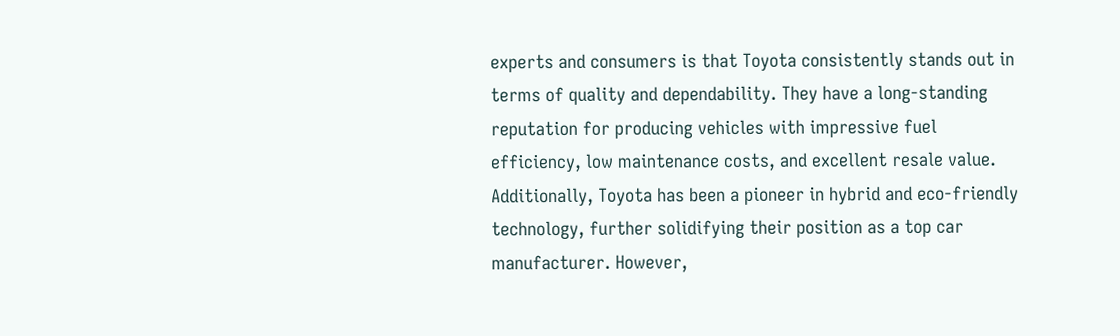experts and consumers is that Toyota consistently stands out in terms of quality and dependability. They have a long-standing reputation for producing vehicles with impressive fuel efficiency, low maintenance costs, and excellent resale value. Additionally, Toyota has been a pioneer in hybrid and eco-friendly technology, further solidifying their position as a top car manufacturer. However,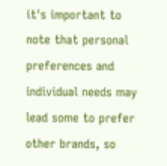it's important to note that personal preferences and individual needs may lead some to prefer other brands, so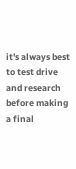it's always best to test drive and research before making a final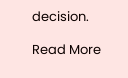decision.

Read More